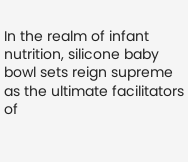In the realm of infant nutrition, silicone baby bowl sets reign supreme as the ultimate facilitators of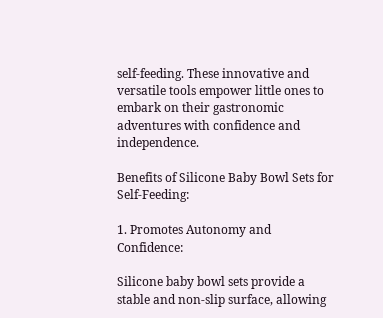self-feeding. These innovative and versatile tools empower little ones to embark on their gastronomic adventures with confidence and independence.

Benefits of Silicone Baby Bowl Sets for Self-Feeding:

1. Promotes Autonomy and Confidence:

Silicone baby bowl sets provide a stable and non-slip surface, allowing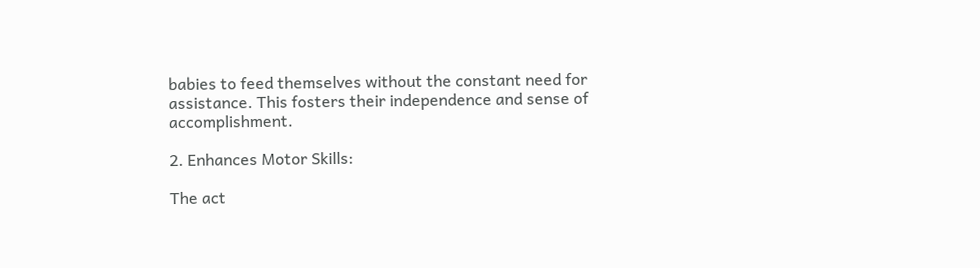babies to feed themselves without the constant need for assistance. This fosters their independence and sense of accomplishment.

2. Enhances Motor Skills:

The act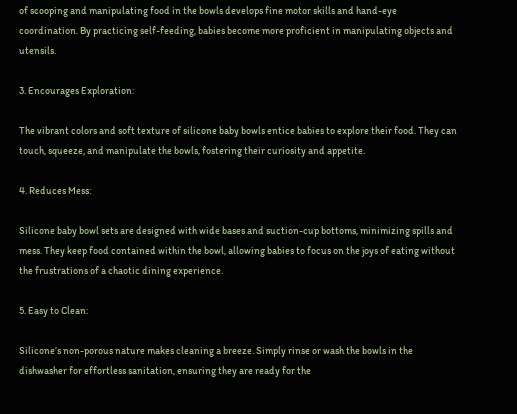of scooping and manipulating food in the bowls develops fine motor skills and hand-eye coordination. By practicing self-feeding, babies become more proficient in manipulating objects and utensils.

3. Encourages Exploration:

The vibrant colors and soft texture of silicone baby bowls entice babies to explore their food. They can touch, squeeze, and manipulate the bowls, fostering their curiosity and appetite.

4. Reduces Mess:

Silicone baby bowl sets are designed with wide bases and suction-cup bottoms, minimizing spills and mess. They keep food contained within the bowl, allowing babies to focus on the joys of eating without the frustrations of a chaotic dining experience.

5. Easy to Clean:

Silicone’s non-porous nature makes cleaning a breeze. Simply rinse or wash the bowls in the dishwasher for effortless sanitation, ensuring they are ready for the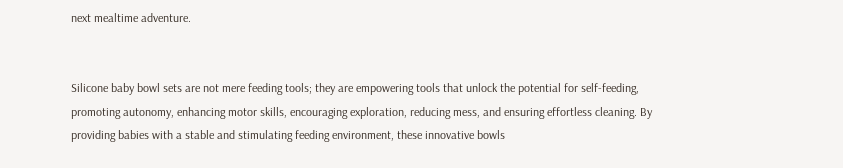next mealtime adventure.


Silicone baby bowl sets are not mere feeding tools; they are empowering tools that unlock the potential for self-feeding, promoting autonomy, enhancing motor skills, encouraging exploration, reducing mess, and ensuring effortless cleaning. By providing babies with a stable and stimulating feeding environment, these innovative bowls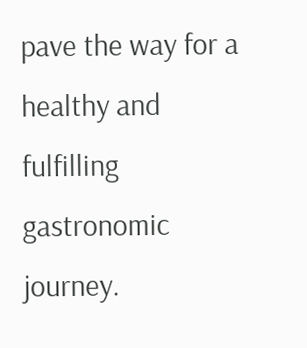pave the way for a healthy and fulfilling gastronomic journey.